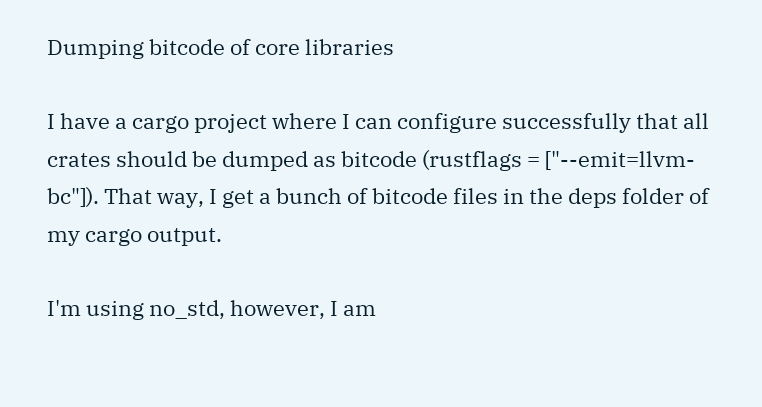Dumping bitcode of core libraries

I have a cargo project where I can configure successfully that all crates should be dumped as bitcode (rustflags = ["--emit=llvm-bc"]). That way, I get a bunch of bitcode files in the deps folder of my cargo output.

I'm using no_std, however, I am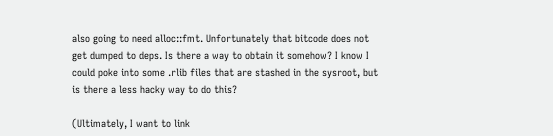also going to need alloc::fmt. Unfortunately that bitcode does not get dumped to deps. Is there a way to obtain it somehow? I know I could poke into some .rlib files that are stashed in the sysroot, but is there a less hacky way to do this?

(Ultimately, I want to link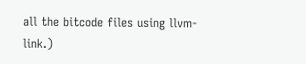all the bitcode files using llvm-link.)